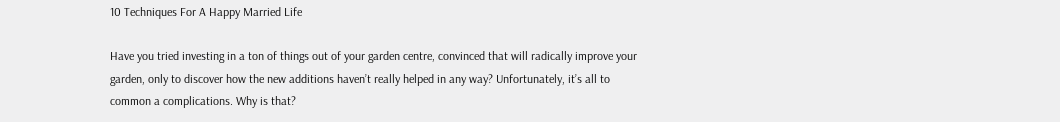10 Techniques For A Happy Married Life

Have you tried investing in a ton of things out of your garden centre, convinced that will radically improve your garden, only to discover how the new additions haven’t really helped in any way? Unfortunately, it’s all to common a complications. Why is that?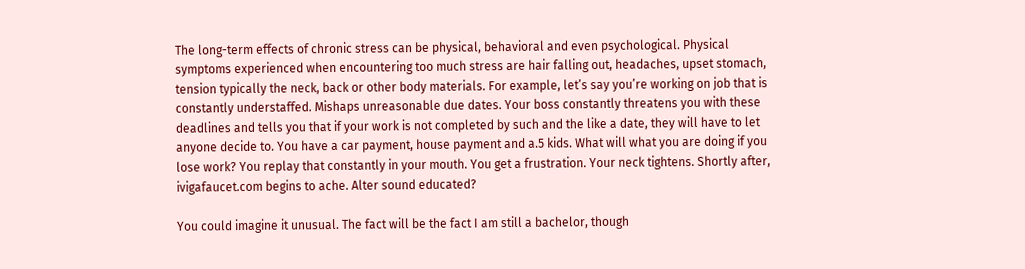The long-term effects of chronic stress can be physical, behavioral and even psychological. Physical symptoms experienced when encountering too much stress are hair falling out, headaches, upset stomach, tension typically the neck, back or other body materials. For example, let’s say you’re working on job that is constantly understaffed. Mishaps unreasonable due dates. Your boss constantly threatens you with these deadlines and tells you that if your work is not completed by such and the like a date, they will have to let anyone decide to. You have a car payment, house payment and a.5 kids. What will what you are doing if you lose work? You replay that constantly in your mouth. You get a frustration. Your neck tightens. Shortly after, ivigafaucet.com begins to ache. Alter sound educated?

You could imagine it unusual. The fact will be the fact I am still a bachelor, though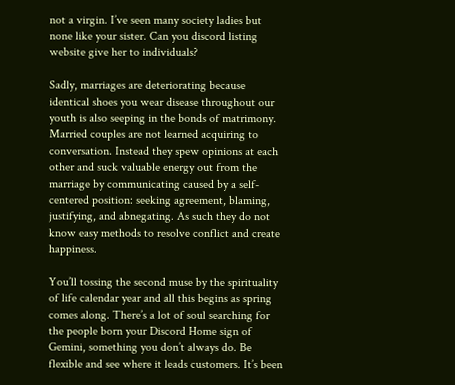not a virgin. I’ve seen many society ladies but none like your sister. Can you discord listing website give her to individuals?

Sadly, marriages are deteriorating because identical shoes you wear disease throughout our youth is also seeping in the bonds of matrimony. Married couples are not learned acquiring to conversation. Instead they spew opinions at each other and suck valuable energy out from the marriage by communicating caused by a self-centered position: seeking agreement, blaming, justifying, and abnegating. As such they do not know easy methods to resolve conflict and create happiness.

You’ll tossing the second muse by the spirituality of life calendar year and all this begins as spring comes along. There’s a lot of soul searching for the people born your Discord Home sign of Gemini, something you don’t always do. Be flexible and see where it leads customers. It’s been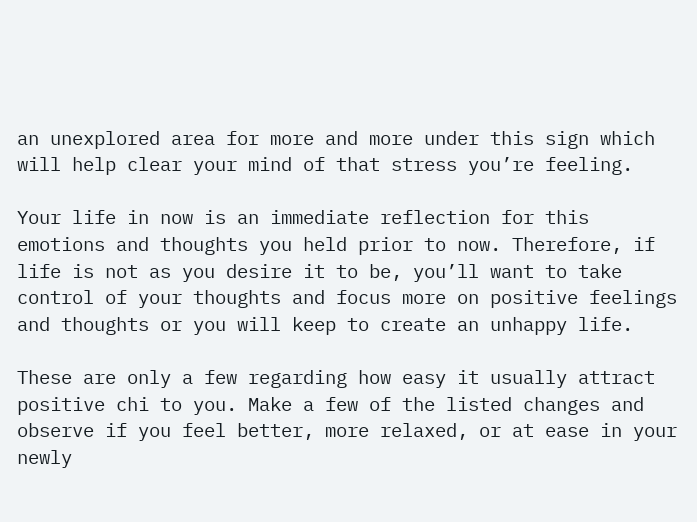an unexplored area for more and more under this sign which will help clear your mind of that stress you’re feeling.

Your life in now is an immediate reflection for this emotions and thoughts you held prior to now. Therefore, if life is not as you desire it to be, you’ll want to take control of your thoughts and focus more on positive feelings and thoughts or you will keep to create an unhappy life.

These are only a few regarding how easy it usually attract positive chi to you. Make a few of the listed changes and observe if you feel better, more relaxed, or at ease in your newly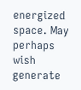energized space. May perhaps wish generate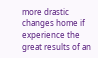more drastic changes home if experience the great results of an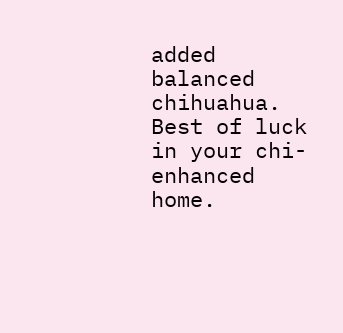added balanced chihuahua. Best of luck in your chi-enhanced home.